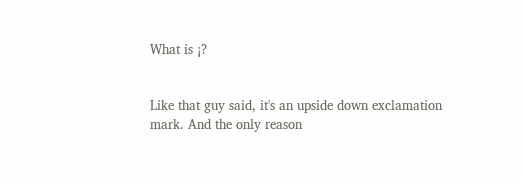What is ¡?


Like that guy said, it's an upside down exclamation mark. And the only reason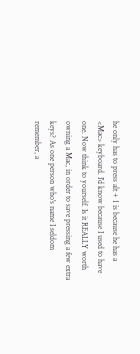he only has to press alt + 1 is because he has a <Mac> keyboard. I'd know because I used to have one. Now think to yourself. Is it REALLY worth owning a Mac, in order to save pressing a few extra keys? As one person who's name I seldom remember, a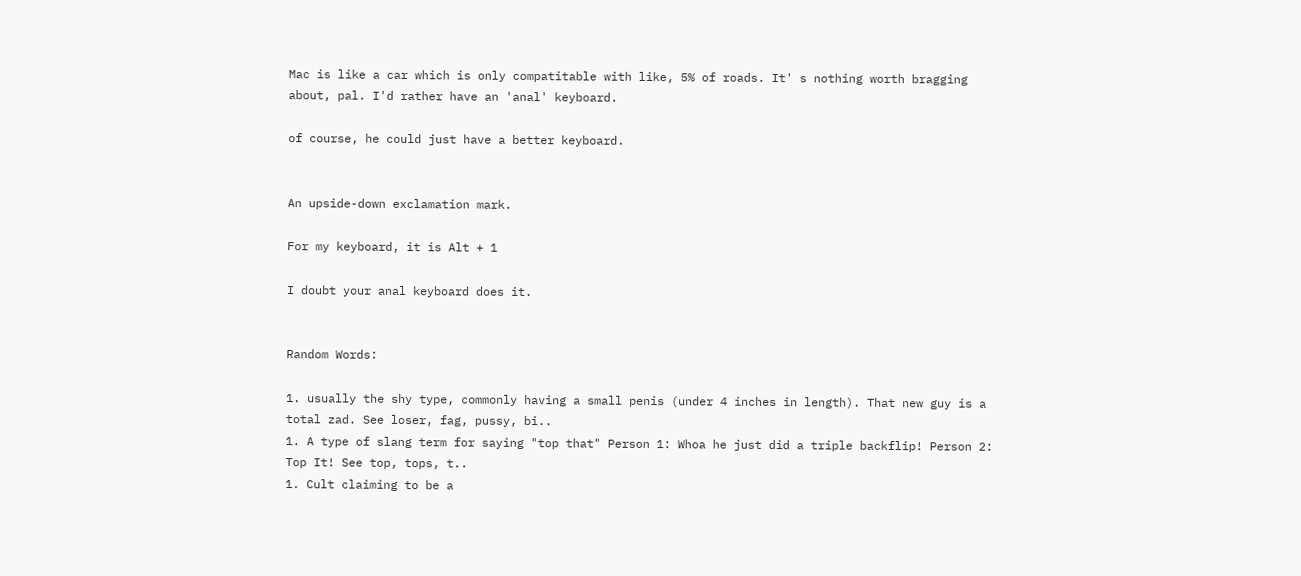Mac is like a car which is only compatitable with like, 5% of roads. It' s nothing worth bragging about, pal. I'd rather have an 'anal' keyboard.

of course, he could just have a better keyboard.


An upside-down exclamation mark.

For my keyboard, it is Alt + 1

I doubt your anal keyboard does it.


Random Words:

1. usually the shy type, commonly having a small penis (under 4 inches in length). That new guy is a total zad. See loser, fag, pussy, bi..
1. A type of slang term for saying "top that" Person 1: Whoa he just did a triple backflip! Person 2: Top It! See top, tops, t..
1. Cult claiming to be a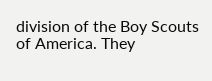division of the Boy Scouts of America. They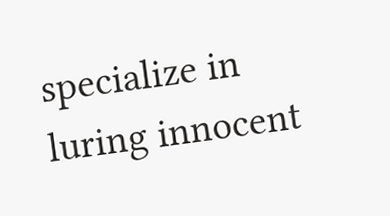specialize in luring innocent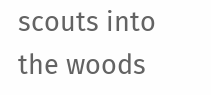scouts into the woods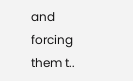and forcing them t..